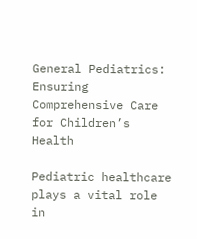General Pediatrics: Ensuring Comprehensive Care for Children’s Health

Pediatric healthcare plays a vital role in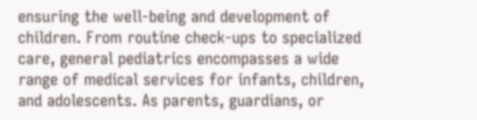ensuring the well-being and development of children. From routine check-ups to specialized care, general pediatrics encompasses a wide range of medical services for infants, children, and adolescents. As parents, guardians, or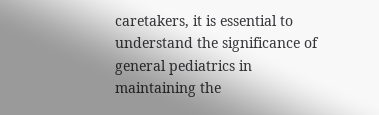caretakers, it is essential to understand the significance of general pediatrics in maintaining the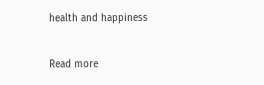health and happiness

Read more